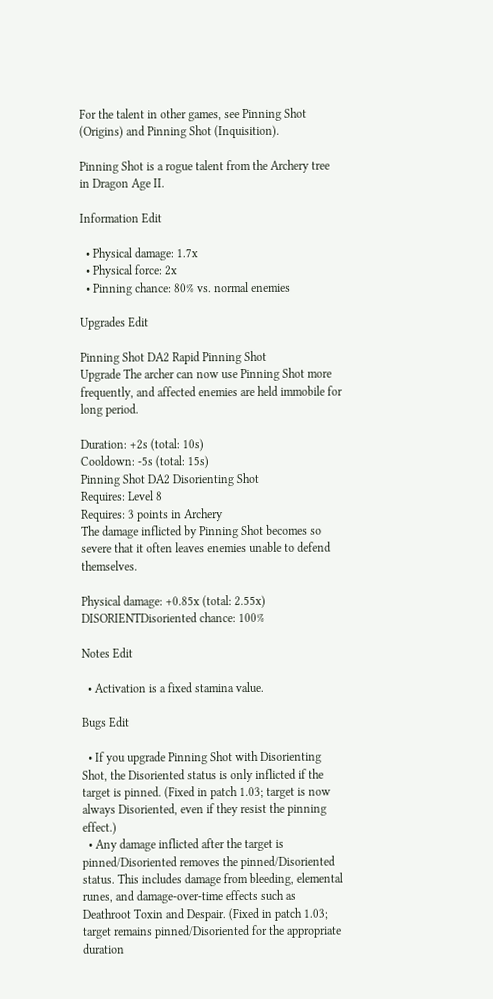For the talent in other games, see Pinning Shot (Origins) and Pinning Shot (Inquisition).

Pinning Shot is a rogue talent from the Archery tree in Dragon Age II.

Information Edit

  • Physical damage: 1.7x
  • Physical force: 2x
  • Pinning chance: 80% vs. normal enemies

Upgrades Edit

Pinning Shot DA2 Rapid Pinning Shot
Upgrade The archer can now use Pinning Shot more frequently, and affected enemies are held immobile for long period.

Duration: +2s (total: 10s)
Cooldown: -5s (total: 15s)
Pinning Shot DA2 Disorienting Shot
Requires: Level 8
Requires: 3 points in Archery
The damage inflicted by Pinning Shot becomes so severe that it often leaves enemies unable to defend themselves.

Physical damage: +0.85x (total: 2.55x)
DISORIENTDisoriented chance: 100%

Notes Edit

  • Activation is a fixed stamina value.

Bugs Edit

  • If you upgrade Pinning Shot with Disorienting Shot, the Disoriented status is only inflicted if the target is pinned. (Fixed in patch 1.03; target is now always Disoriented, even if they resist the pinning effect.)
  • Any damage inflicted after the target is pinned/Disoriented removes the pinned/Disoriented status. This includes damage from bleeding, elemental runes, and damage-over-time effects such as Deathroot Toxin and Despair. (Fixed in patch 1.03; target remains pinned/Disoriented for the appropriate duration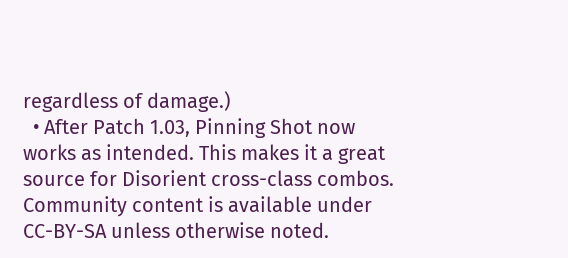regardless of damage.)
  • After Patch 1.03, Pinning Shot now works as intended. This makes it a great source for Disorient cross-class combos.
Community content is available under CC-BY-SA unless otherwise noted.